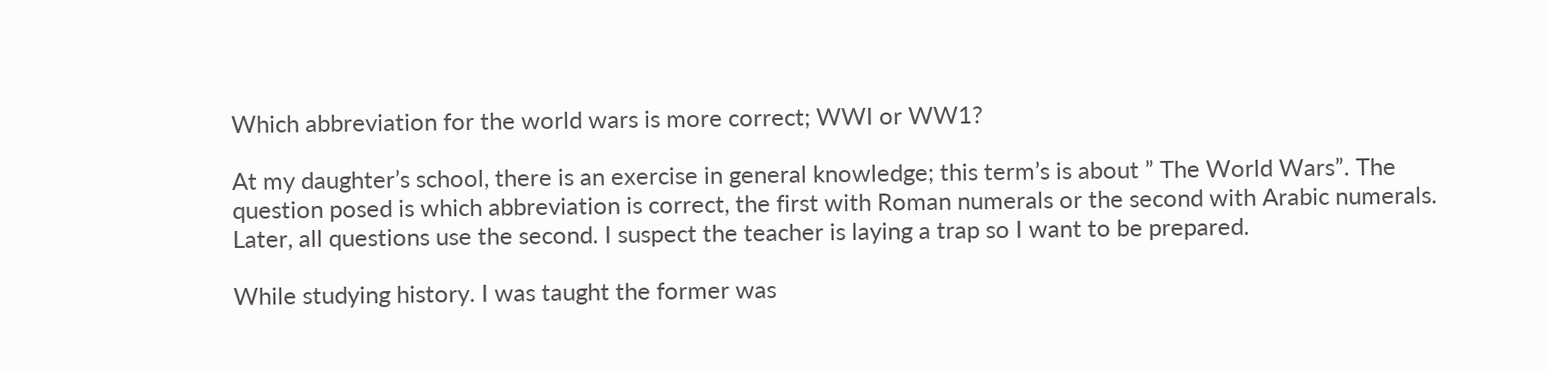Which abbreviation for the world wars is more correct; WWI or WW1?

At my daughter’s school, there is an exercise in general knowledge; this term’s is about ” The World Wars”. The question posed is which abbreviation is correct, the first with Roman numerals or the second with Arabic numerals. Later, all questions use the second. I suspect the teacher is laying a trap so I want to be prepared.

While studying history. I was taught the former was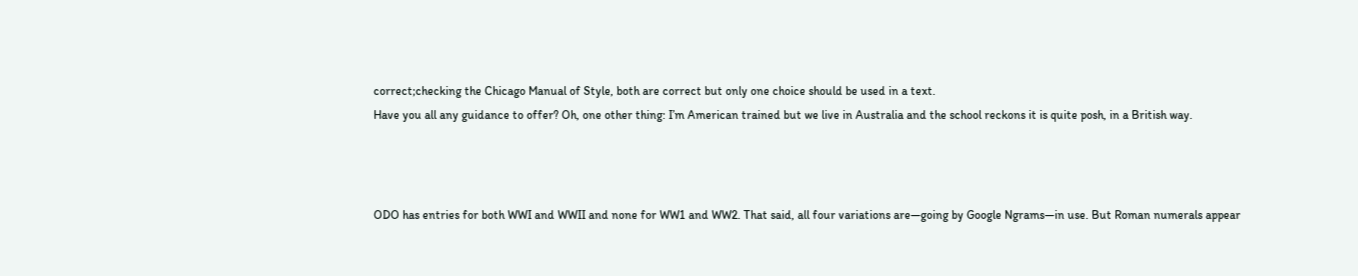correct;checking the Chicago Manual of Style, both are correct but only one choice should be used in a text.
Have you all any guidance to offer? Oh, one other thing: I’m American trained but we live in Australia and the school reckons it is quite posh, in a British way.



ODO has entries for both WWI and WWII and none for WW1 and WW2. That said, all four variations are—going by Google Ngrams—in use. But Roman numerals appear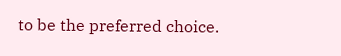to be the preferred choice.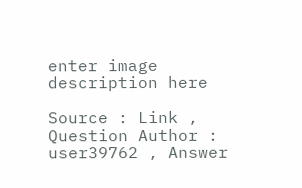enter image description here

Source : Link , Question Author : user39762 , Answer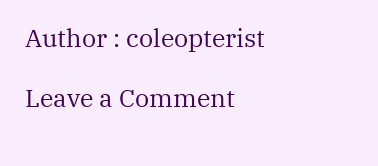Author : coleopterist

Leave a Comment